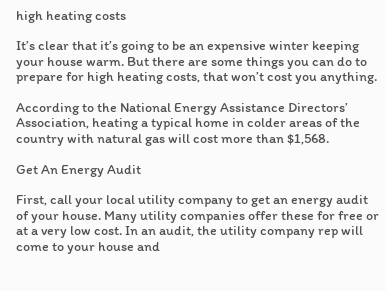high heating costs

It’s clear that it’s going to be an expensive winter keeping your house warm. But there are some things you can do to prepare for high heating costs, that won’t cost you anything.

According to the National Energy Assistance Directors’ Association, heating a typical home in colder areas of the country with natural gas will cost more than $1,568.

Get An Energy Audit

First, call your local utility company to get an energy audit of your house. Many utility companies offer these for free or at a very low cost. In an audit, the utility company rep will come to your house and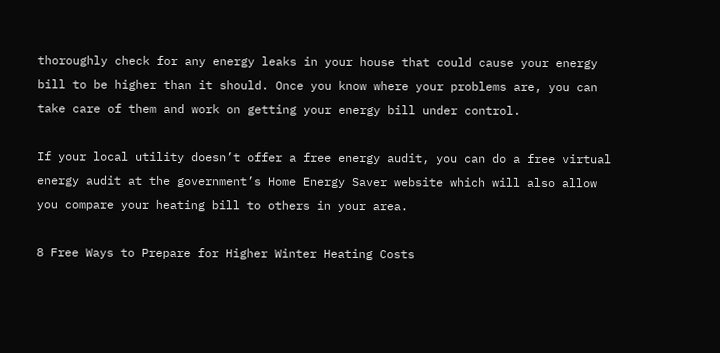thoroughly check for any energy leaks in your house that could cause your energy bill to be higher than it should. Once you know where your problems are, you can take care of them and work on getting your energy bill under control.

If your local utility doesn’t offer a free energy audit, you can do a free virtual energy audit at the government’s Home Energy Saver website which will also allow you compare your heating bill to others in your area.

8 Free Ways to Prepare for Higher Winter Heating Costs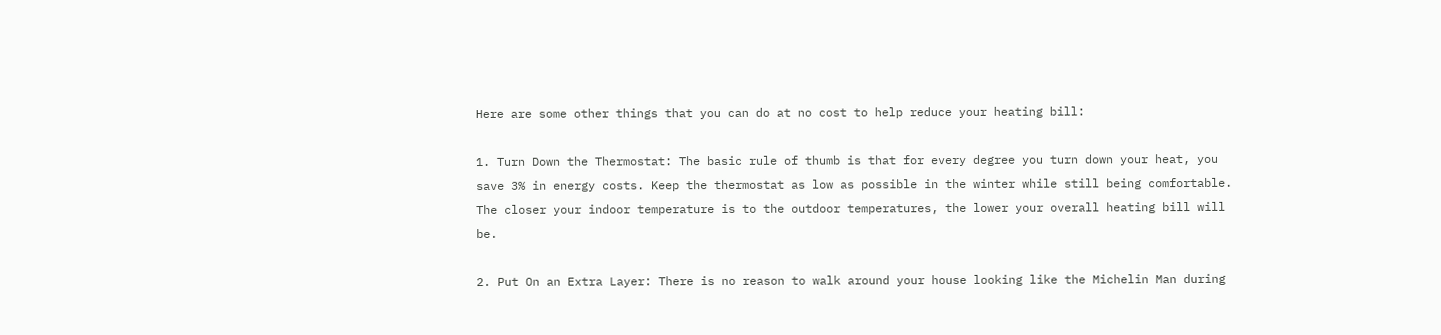Here are some other things that you can do at no cost to help reduce your heating bill:

1. Turn Down the Thermostat: The basic rule of thumb is that for every degree you turn down your heat, you save 3% in energy costs. Keep the thermostat as low as possible in the winter while still being comfortable. The closer your indoor temperature is to the outdoor temperatures, the lower your overall heating bill will be.

2. Put On an Extra Layer: There is no reason to walk around your house looking like the Michelin Man during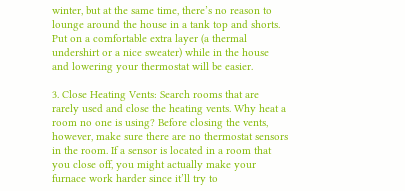winter, but at the same time, there’s no reason to lounge around the house in a tank top and shorts. Put on a comfortable extra layer (a thermal undershirt or a nice sweater) while in the house and lowering your thermostat will be easier.

3. Close Heating Vents: Search rooms that are rarely used and close the heating vents. Why heat a room no one is using? Before closing the vents, however, make sure there are no thermostat sensors in the room. If a sensor is located in a room that you close off, you might actually make your furnace work harder since it’ll try to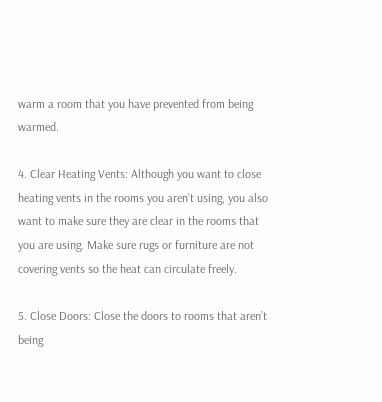warm a room that you have prevented from being warmed.

4. Clear Heating Vents: Although you want to close heating vents in the rooms you aren’t using, you also want to make sure they are clear in the rooms that you are using. Make sure rugs or furniture are not covering vents so the heat can circulate freely.

5. Close Doors: Close the doors to rooms that aren’t being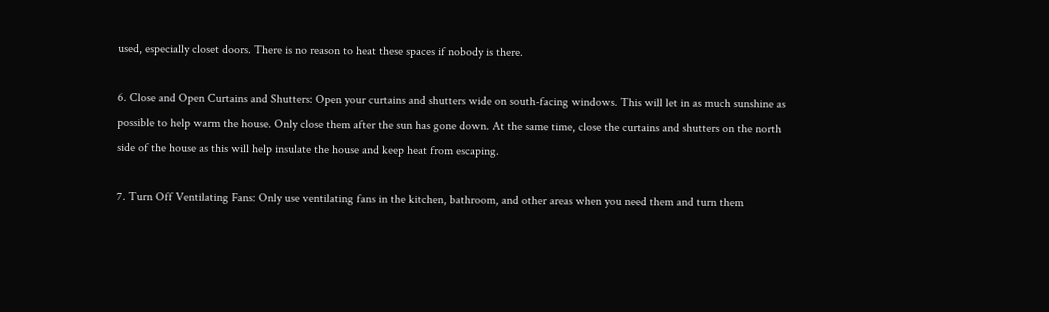used, especially closet doors. There is no reason to heat these spaces if nobody is there.

6. Close and Open Curtains and Shutters: Open your curtains and shutters wide on south-facing windows. This will let in as much sunshine as possible to help warm the house. Only close them after the sun has gone down. At the same time, close the curtains and shutters on the north side of the house as this will help insulate the house and keep heat from escaping.

7. Turn Off Ventilating Fans: Only use ventilating fans in the kitchen, bathroom, and other areas when you need them and turn them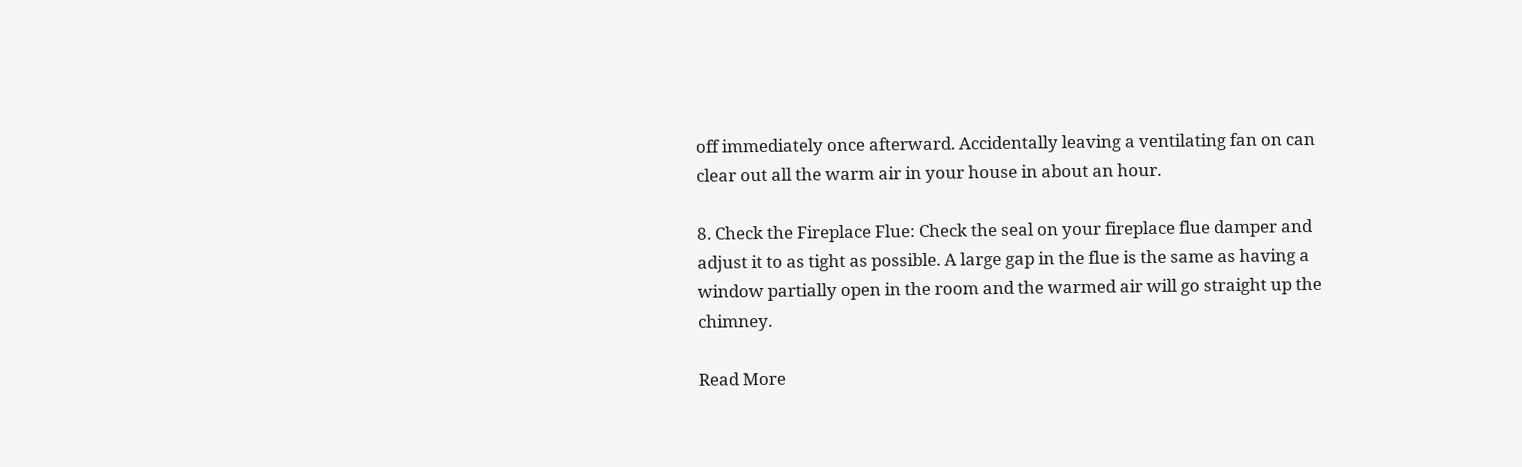off immediately once afterward. Accidentally leaving a ventilating fan on can clear out all the warm air in your house in about an hour.

8. Check the Fireplace Flue: Check the seal on your fireplace flue damper and adjust it to as tight as possible. A large gap in the flue is the same as having a window partially open in the room and the warmed air will go straight up the chimney.

Read More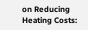on Reducing Heating Costs: